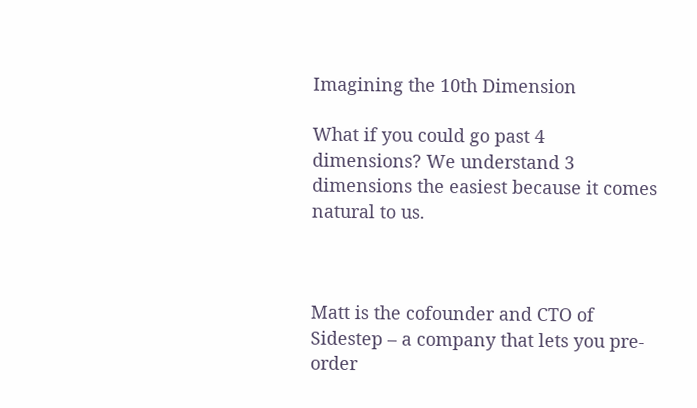Imagining the 10th Dimension

What if you could go past 4 dimensions? We understand 3 dimensions the easiest because it comes natural to us.



Matt is the cofounder and CTO of Sidestep – a company that lets you pre-order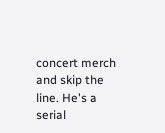concert merch and skip the line. He's a serial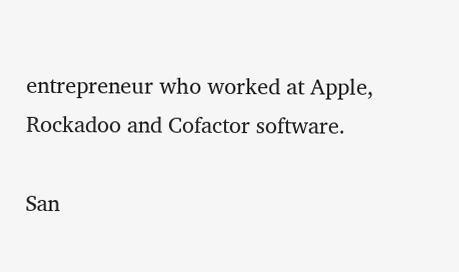entrepreneur who worked at Apple, Rockadoo and Cofactor software.

San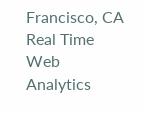Francisco, CA
Real Time Web Analytics